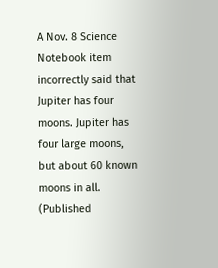A Nov. 8 Science Notebook item incorrectly said that Jupiter has four moons. Jupiter has four large moons, but about 60 known moons in all. (Published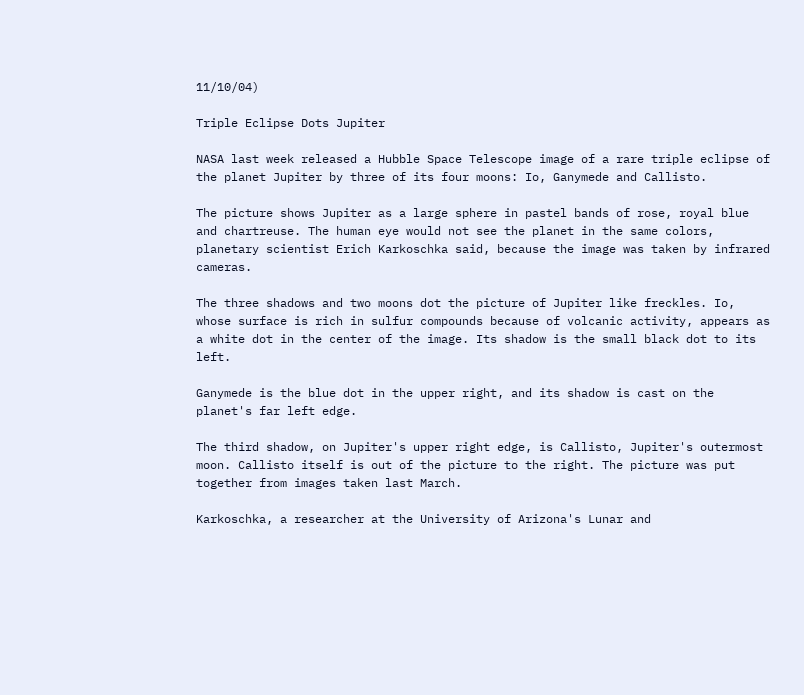11/10/04)

Triple Eclipse Dots Jupiter

NASA last week released a Hubble Space Telescope image of a rare triple eclipse of the planet Jupiter by three of its four moons: Io, Ganymede and Callisto.

The picture shows Jupiter as a large sphere in pastel bands of rose, royal blue and chartreuse. The human eye would not see the planet in the same colors, planetary scientist Erich Karkoschka said, because the image was taken by infrared cameras.

The three shadows and two moons dot the picture of Jupiter like freckles. Io, whose surface is rich in sulfur compounds because of volcanic activity, appears as a white dot in the center of the image. Its shadow is the small black dot to its left.

Ganymede is the blue dot in the upper right, and its shadow is cast on the planet's far left edge.

The third shadow, on Jupiter's upper right edge, is Callisto, Jupiter's outermost moon. Callisto itself is out of the picture to the right. The picture was put together from images taken last March.

Karkoschka, a researcher at the University of Arizona's Lunar and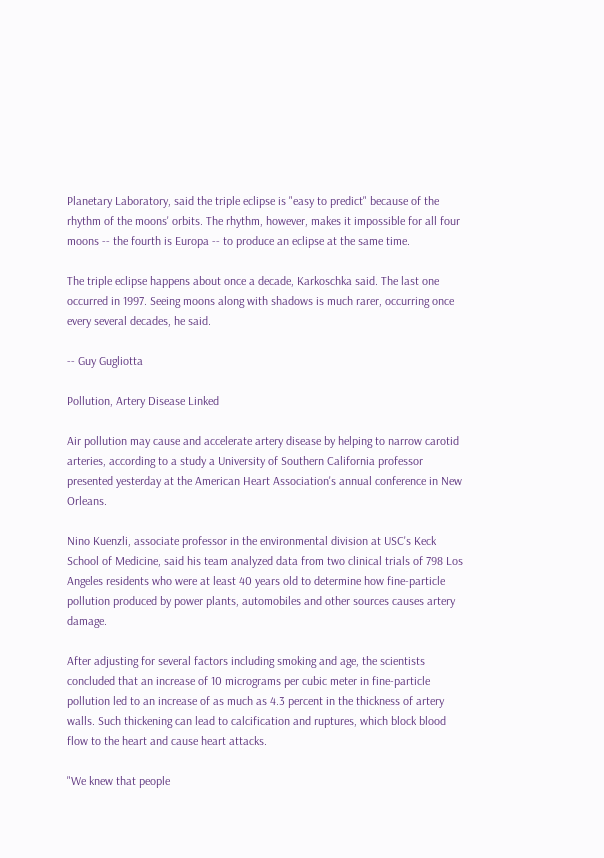Planetary Laboratory, said the triple eclipse is "easy to predict" because of the rhythm of the moons' orbits. The rhythm, however, makes it impossible for all four moons -- the fourth is Europa -- to produce an eclipse at the same time.

The triple eclipse happens about once a decade, Karkoschka said. The last one occurred in 1997. Seeing moons along with shadows is much rarer, occurring once every several decades, he said.

-- Guy Gugliotta

Pollution, Artery Disease Linked

Air pollution may cause and accelerate artery disease by helping to narrow carotid arteries, according to a study a University of Southern California professor presented yesterday at the American Heart Association's annual conference in New Orleans.

Nino Kuenzli, associate professor in the environmental division at USC's Keck School of Medicine, said his team analyzed data from two clinical trials of 798 Los Angeles residents who were at least 40 years old to determine how fine-particle pollution produced by power plants, automobiles and other sources causes artery damage.

After adjusting for several factors including smoking and age, the scientists concluded that an increase of 10 micrograms per cubic meter in fine-particle pollution led to an increase of as much as 4.3 percent in the thickness of artery walls. Such thickening can lead to calcification and ruptures, which block blood flow to the heart and cause heart attacks.

"We knew that people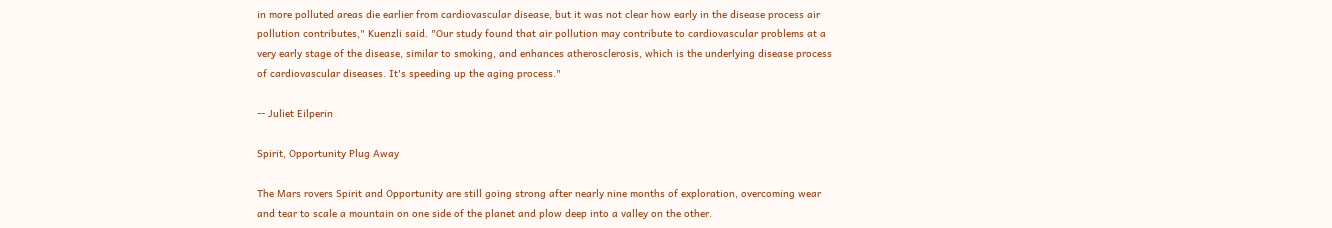in more polluted areas die earlier from cardiovascular disease, but it was not clear how early in the disease process air pollution contributes," Kuenzli said. "Our study found that air pollution may contribute to cardiovascular problems at a very early stage of the disease, similar to smoking, and enhances atherosclerosis, which is the underlying disease process of cardiovascular diseases. It's speeding up the aging process."

-- Juliet Eilperin

Spirit, Opportunity Plug Away

The Mars rovers Spirit and Opportunity are still going strong after nearly nine months of exploration, overcoming wear and tear to scale a mountain on one side of the planet and plow deep into a valley on the other.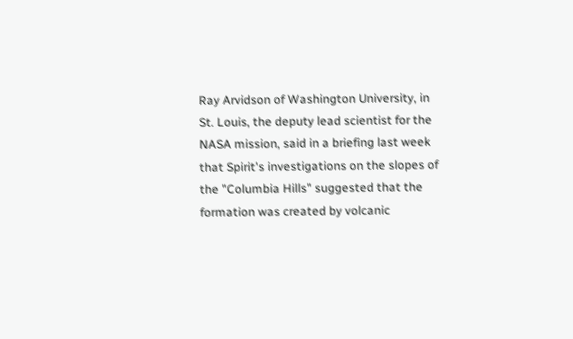Ray Arvidson of Washington University, in St. Louis, the deputy lead scientist for the NASA mission, said in a briefing last week that Spirit's investigations on the slopes of the "Columbia Hills" suggested that the formation was created by volcanic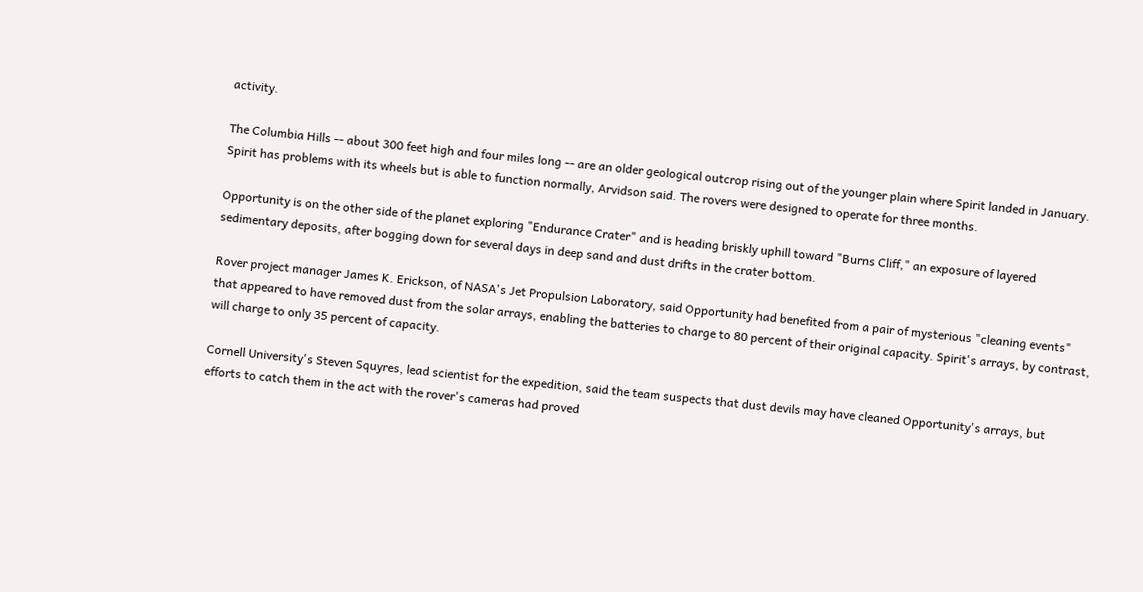activity.

The Columbia Hills -- about 300 feet high and four miles long -- are an older geological outcrop rising out of the younger plain where Spirit landed in January. Spirit has problems with its wheels but is able to function normally, Arvidson said. The rovers were designed to operate for three months.

Opportunity is on the other side of the planet exploring "Endurance Crater" and is heading briskly uphill toward "Burns Cliff," an exposure of layered sedimentary deposits, after bogging down for several days in deep sand and dust drifts in the crater bottom.

Rover project manager James K. Erickson, of NASA's Jet Propulsion Laboratory, said Opportunity had benefited from a pair of mysterious "cleaning events" that appeared to have removed dust from the solar arrays, enabling the batteries to charge to 80 percent of their original capacity. Spirit's arrays, by contrast, will charge to only 35 percent of capacity.

Cornell University's Steven Squyres, lead scientist for the expedition, said the team suspects that dust devils may have cleaned Opportunity's arrays, but efforts to catch them in the act with the rover's cameras had proved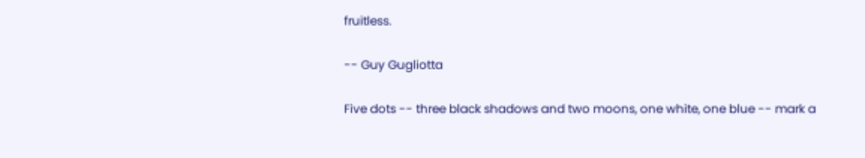fruitless.

-- Guy Gugliotta

Five dots -- three black shadows and two moons, one white, one blue -- mark a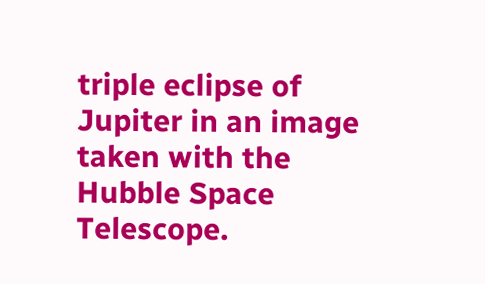triple eclipse of Jupiter in an image taken with the Hubble Space Telescope.